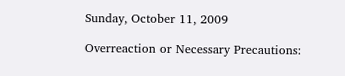Sunday, October 11, 2009

Overreaction or Necessary Precautions: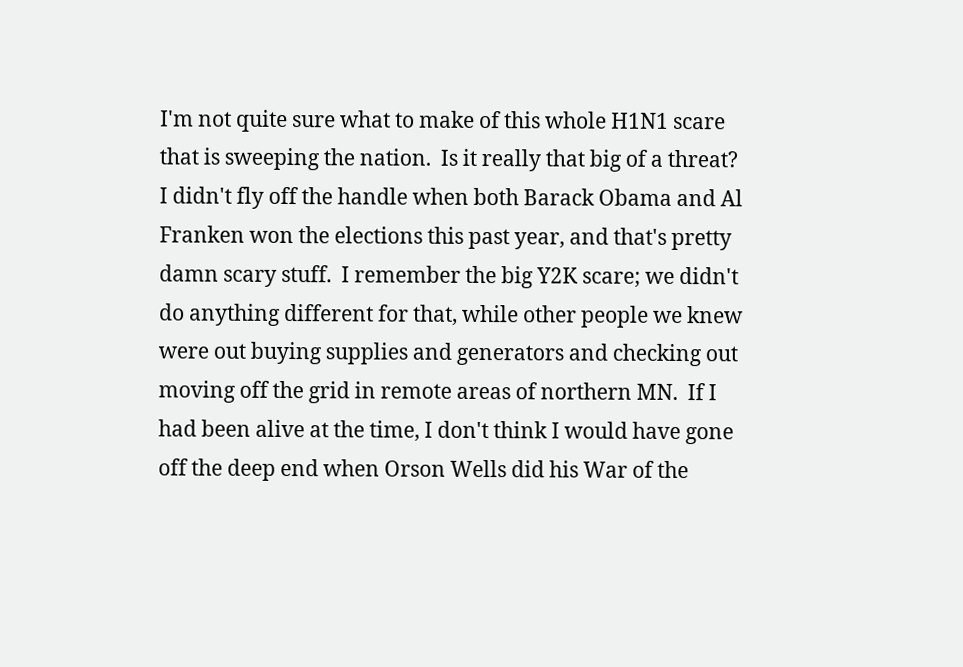I'm not quite sure what to make of this whole H1N1 scare that is sweeping the nation.  Is it really that big of a threat?  I didn't fly off the handle when both Barack Obama and Al Franken won the elections this past year, and that's pretty damn scary stuff.  I remember the big Y2K scare; we didn't do anything different for that, while other people we knew were out buying supplies and generators and checking out moving off the grid in remote areas of northern MN.  If I had been alive at the time, I don't think I would have gone off the deep end when Orson Wells did his War of the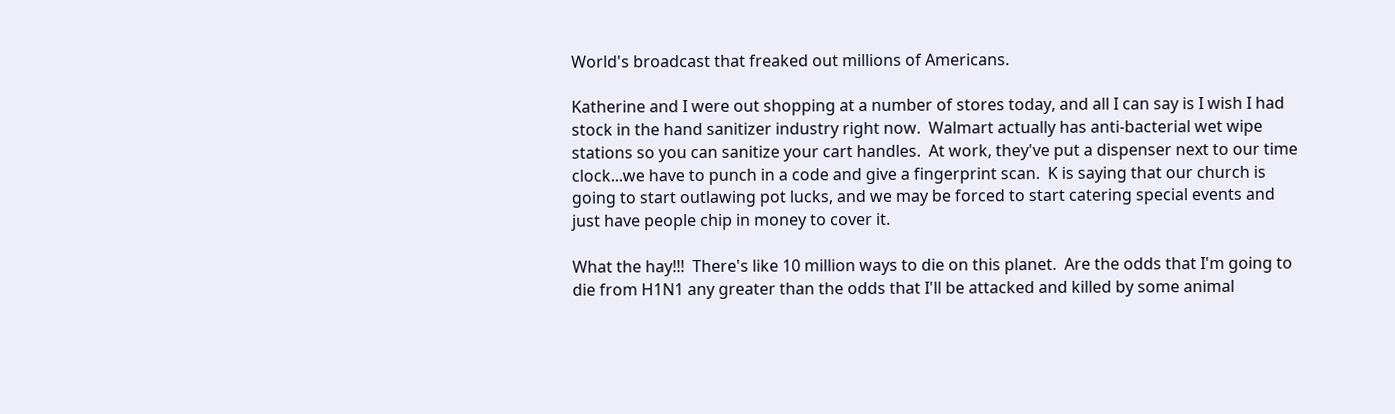World's broadcast that freaked out millions of Americans.

Katherine and I were out shopping at a number of stores today, and all I can say is I wish I had stock in the hand sanitizer industry right now.  Walmart actually has anti-bacterial wet wipe stations so you can sanitize your cart handles.  At work, they've put a dispenser next to our time clock...we have to punch in a code and give a fingerprint scan.  K is saying that our church is going to start outlawing pot lucks, and we may be forced to start catering special events and just have people chip in money to cover it.

What the hay!!!  There's like 10 million ways to die on this planet.  Are the odds that I'm going to die from H1N1 any greater than the odds that I'll be attacked and killed by some animal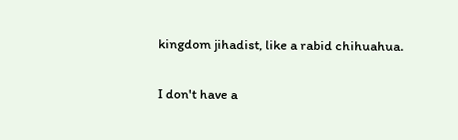kingdom jihadist, like a rabid chihuahua.

I don't have a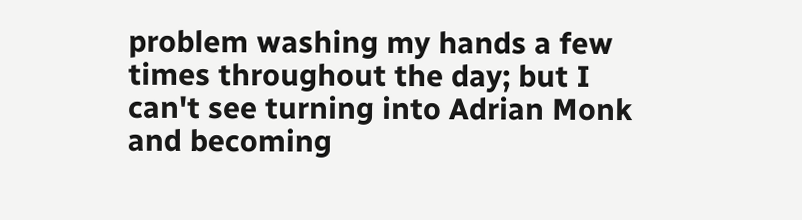problem washing my hands a few times throughout the day; but I can't see turning into Adrian Monk and becoming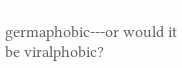germaphobic---or would it be viralphobic?